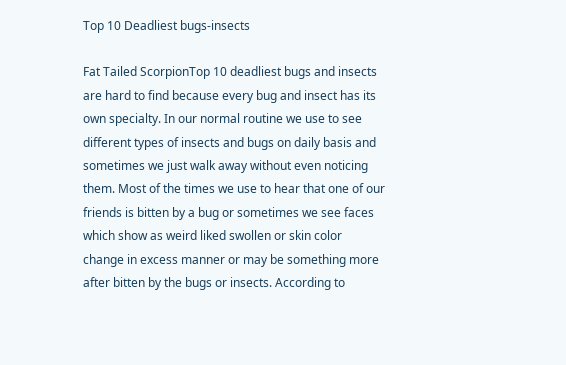Top 10 Deadliest bugs-insects

Fat Tailed ScorpionTop 10 deadliest bugs and insects are hard to find because every bug and insect has its own specialty. In our normal routine we use to see different types of insects and bugs on daily basis and sometimes we just walk away without even noticing them. Most of the times we use to hear that one of our friends is bitten by a bug or sometimes we see faces which show as weird liked swollen or skin color change in excess manner or may be something more after bitten by the bugs or insects. According to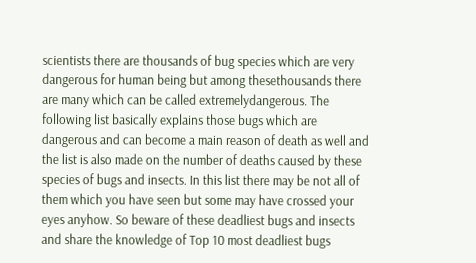scientists there are thousands of bug species which are very dangerous for human being but among thesethousands there are many which can be called extremelydangerous. The following list basically explains those bugs which are dangerous and can become a main reason of death as well and the list is also made on the number of deaths caused by these species of bugs and insects. In this list there may be not all of them which you have seen but some may have crossed your eyes anyhow. So beware of these deadliest bugs and insects and share the knowledge of Top 10 most deadliest bugs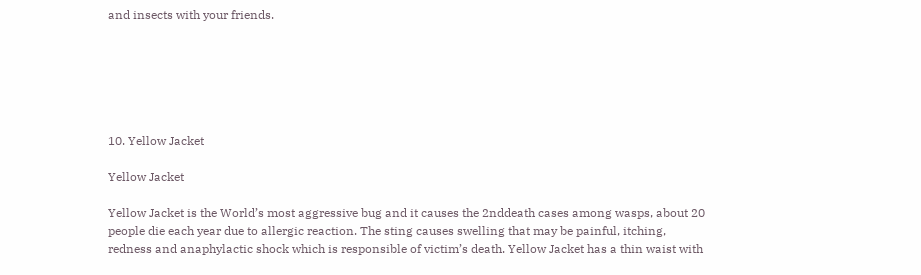and insects with your friends.






10. Yellow Jacket

Yellow Jacket

Yellow Jacket is the World’s most aggressive bug and it causes the 2nddeath cases among wasps, about 20 people die each year due to allergic reaction. The sting causes swelling that may be painful, itching, redness and anaphylactic shock which is responsible of victim’s death. Yellow Jacket has a thin waist with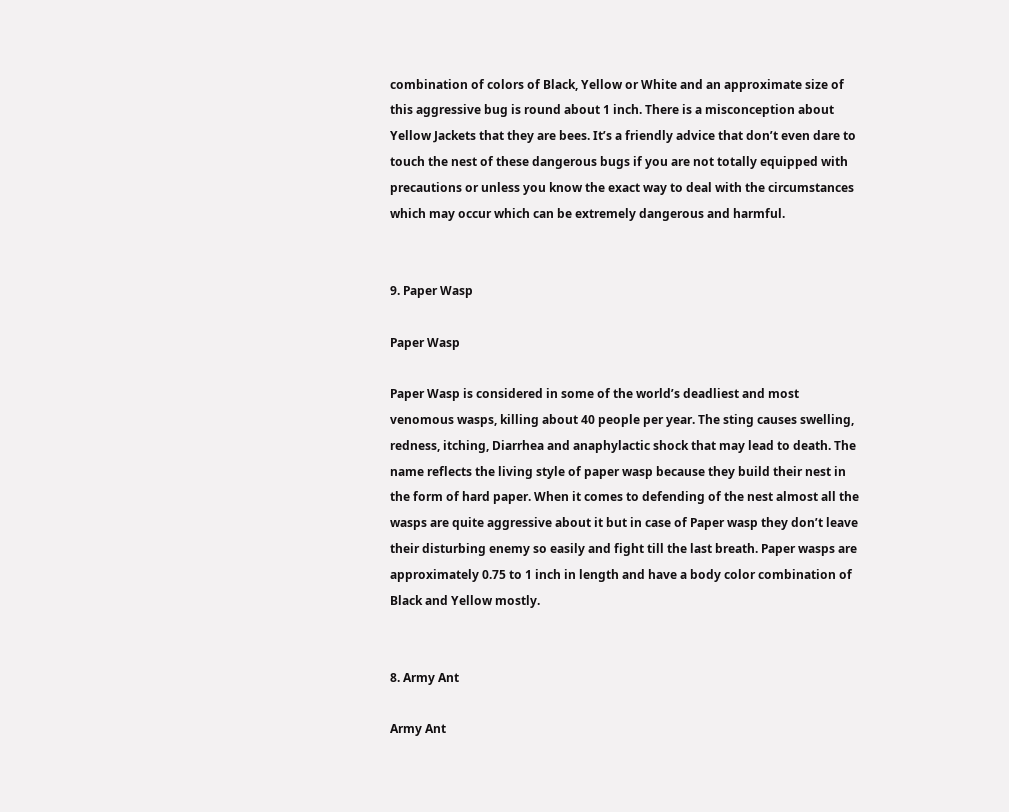combination of colors of Black, Yellow or White and an approximate size of this aggressive bug is round about 1 inch. There is a misconception about Yellow Jackets that they are bees. It’s a friendly advice that don’t even dare to touch the nest of these dangerous bugs if you are not totally equipped with precautions or unless you know the exact way to deal with the circumstances which may occur which can be extremely dangerous and harmful.


9. Paper Wasp

Paper Wasp

Paper Wasp is considered in some of the world’s deadliest and most venomous wasps, killing about 40 people per year. The sting causes swelling, redness, itching, Diarrhea and anaphylactic shock that may lead to death. The name reflects the living style of paper wasp because they build their nest in the form of hard paper. When it comes to defending of the nest almost all the wasps are quite aggressive about it but in case of Paper wasp they don’t leave their disturbing enemy so easily and fight till the last breath. Paper wasps are approximately 0.75 to 1 inch in length and have a body color combination of Black and Yellow mostly.


8. Army Ant

Army Ant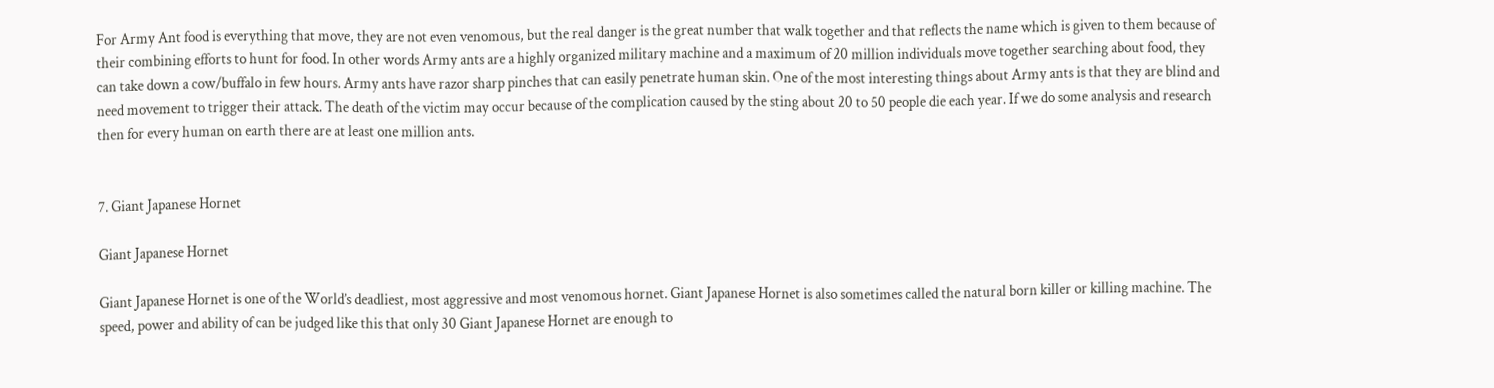For Army Ant food is everything that move, they are not even venomous, but the real danger is the great number that walk together and that reflects the name which is given to them because of their combining efforts to hunt for food. In other words Army ants are a highly organized military machine and a maximum of 20 million individuals move together searching about food, they can take down a cow/buffalo in few hours. Army ants have razor sharp pinches that can easily penetrate human skin. One of the most interesting things about Army ants is that they are blind and need movement to trigger their attack. The death of the victim may occur because of the complication caused by the sting about 20 to 50 people die each year. If we do some analysis and research then for every human on earth there are at least one million ants.


7. Giant Japanese Hornet

Giant Japanese Hornet

Giant Japanese Hornet is one of the World’s deadliest, most aggressive and most venomous hornet. Giant Japanese Hornet is also sometimes called the natural born killer or killing machine. The speed, power and ability of can be judged like this that only 30 Giant Japanese Hornet are enough to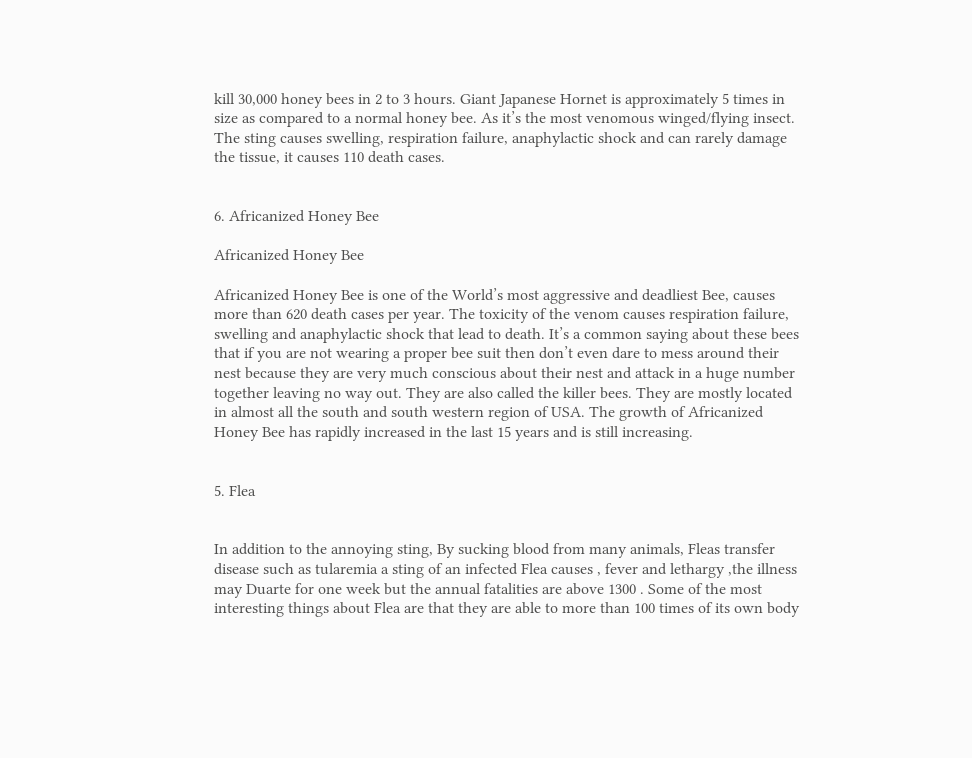kill 30,000 honey bees in 2 to 3 hours. Giant Japanese Hornet is approximately 5 times in size as compared to a normal honey bee. As it’s the most venomous winged/flying insect. The sting causes swelling, respiration failure, anaphylactic shock and can rarely damage the tissue, it causes 110 death cases.


6. Africanized Honey Bee

Africanized Honey Bee

Africanized Honey Bee is one of the World’s most aggressive and deadliest Bee, causes more than 620 death cases per year. The toxicity of the venom causes respiration failure, swelling and anaphylactic shock that lead to death. It’s a common saying about these bees that if you are not wearing a proper bee suit then don’t even dare to mess around their nest because they are very much conscious about their nest and attack in a huge number together leaving no way out. They are also called the killer bees. They are mostly located in almost all the south and south western region of USA. The growth of Africanized Honey Bee has rapidly increased in the last 15 years and is still increasing.


5. Flea


In addition to the annoying sting, By sucking blood from many animals, Fleas transfer disease such as tularemia a sting of an infected Flea causes , fever and lethargy ,the illness may Duarte for one week but the annual fatalities are above 1300 . Some of the most interesting things about Flea are that they are able to more than 100 times of its own body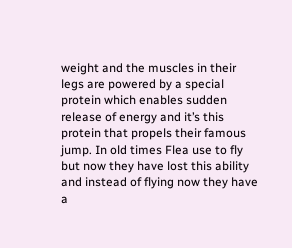weight and the muscles in their legs are powered by a special protein which enables sudden release of energy and it’s this protein that propels their famous jump. In old times Flea use to fly but now they have lost this ability and instead of flying now they have a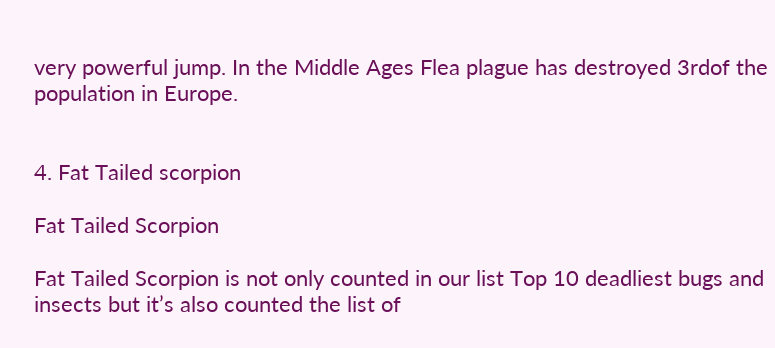very powerful jump. In the Middle Ages Flea plague has destroyed 3rdof the population in Europe.


4. Fat Tailed scorpion

Fat Tailed Scorpion

Fat Tailed Scorpion is not only counted in our list Top 10 deadliest bugs and insects but it’s also counted the list of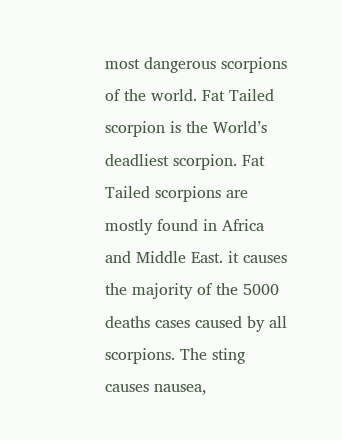most dangerous scorpions of the world. Fat Tailed scorpion is the World’s deadliest scorpion. Fat Tailed scorpions are mostly found in Africa and Middle East. it causes the majority of the 5000 deaths cases caused by all scorpions. The sting causes nausea,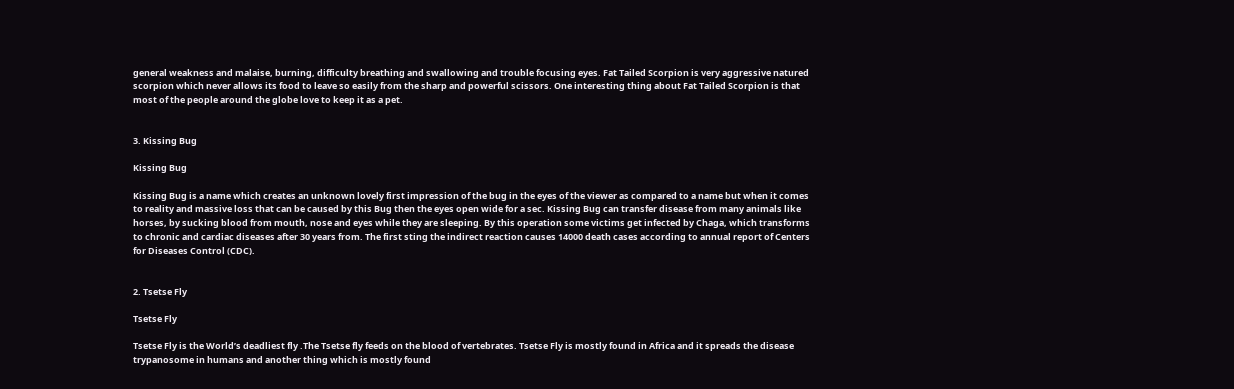general weakness and malaise, burning, difficulty breathing and swallowing and trouble focusing eyes. Fat Tailed Scorpion is very aggressive natured scorpion which never allows its food to leave so easily from the sharp and powerful scissors. One interesting thing about Fat Tailed Scorpion is that most of the people around the globe love to keep it as a pet.


3. Kissing Bug

Kissing Bug

Kissing Bug is a name which creates an unknown lovely first impression of the bug in the eyes of the viewer as compared to a name but when it comes to reality and massive loss that can be caused by this Bug then the eyes open wide for a sec. Kissing Bug can transfer disease from many animals like horses, by sucking blood from mouth, nose and eyes while they are sleeping. By this operation some victims get infected by Chaga, which transforms to chronic and cardiac diseases after 30 years from. The first sting the indirect reaction causes 14000 death cases according to annual report of Centers for Diseases Control (CDC).


2. Tsetse Fly

Tsetse Fly

Tsetse Fly is the World’s deadliest fly .The Tsetse fly feeds on the blood of vertebrates. Tsetse Fly is mostly found in Africa and it spreads the disease trypanosome in humans and another thing which is mostly found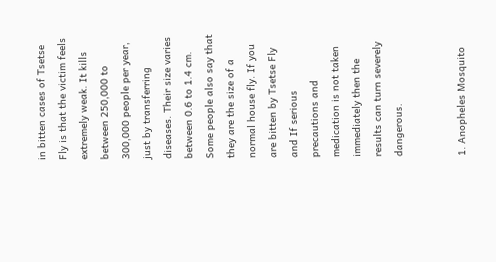in bitten cases of Tsetse Fly is that the victim feels extremely weak. It kills between 250,000 to 300,000 people per year, just by transferring diseases. Their size varies between 0.6 to 1.4 cm. Some people also say that they are the size of a normal house fly. If you are bitten by Tsetse Fly and If serious precautions and medication is not taken immediately then the results can turn severely dangerous.


1. Anopheles Mosquito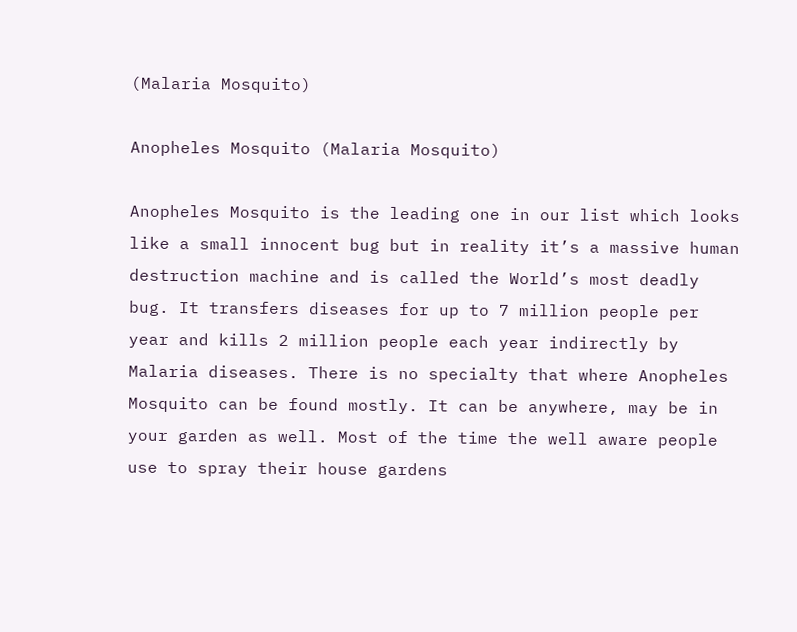(Malaria Mosquito)

Anopheles Mosquito (Malaria Mosquito)

Anopheles Mosquito is the leading one in our list which looks like a small innocent bug but in reality it’s a massive human destruction machine and is called the World’s most deadly bug. It transfers diseases for up to 7 million people per year and kills 2 million people each year indirectly by Malaria diseases. There is no specialty that where Anopheles Mosquito can be found mostly. It can be anywhere, may be in your garden as well. Most of the time the well aware people use to spray their house gardens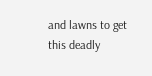and lawns to get this deadly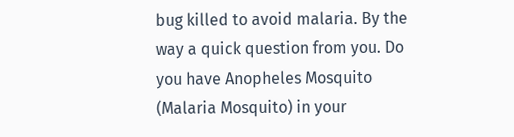bug killed to avoid malaria. By the way a quick question from you. Do you have Anopheles Mosquito (Malaria Mosquito) in your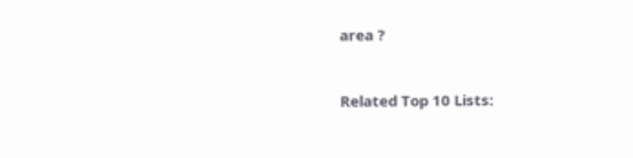area ?



Related Top 10 Lists: